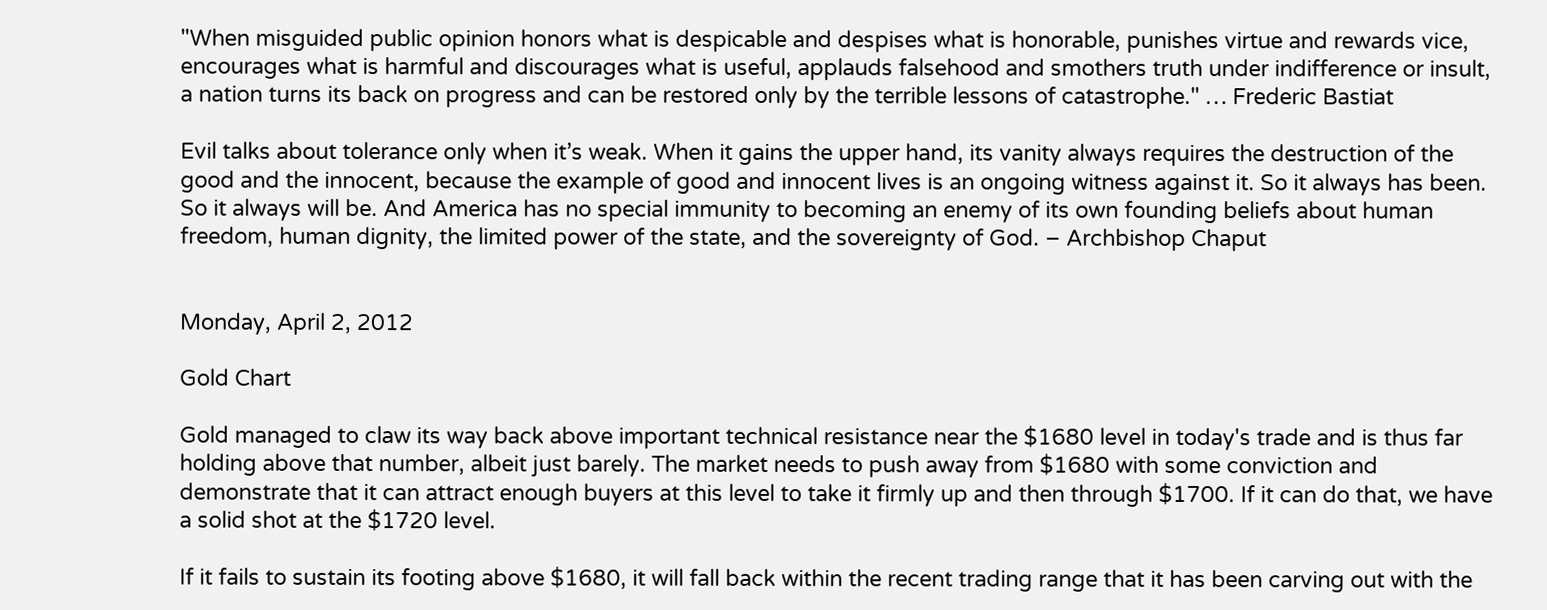"When misguided public opinion honors what is despicable and despises what is honorable, punishes virtue and rewards vice, encourages what is harmful and discourages what is useful, applauds falsehood and smothers truth under indifference or insult, a nation turns its back on progress and can be restored only by the terrible lessons of catastrophe." … Frederic Bastiat

Evil talks about tolerance only when it’s weak. When it gains the upper hand, its vanity always requires the destruction of the good and the innocent, because the example of good and innocent lives is an ongoing witness against it. So it always has been. So it always will be. And America has no special immunity to becoming an enemy of its own founding beliefs about human freedom, human dignity, the limited power of the state, and the sovereignty of God. – Archbishop Chaput


Monday, April 2, 2012

Gold Chart

Gold managed to claw its way back above important technical resistance near the $1680 level in today's trade and is thus far holding above that number, albeit just barely. The market needs to push away from $1680 with some conviction and demonstrate that it can attract enough buyers at this level to take it firmly up and then through $1700. If it can do that, we have a solid shot at the $1720 level.

If it fails to sustain its footing above $1680, it will fall back within the recent trading range that it has been carving out with the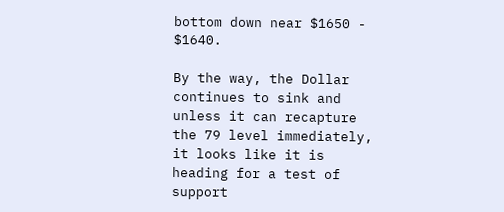bottom down near $1650 - $1640.

By the way, the Dollar continues to sink and unless it can recapture the 79 level immediately, it looks like it is heading for a test of support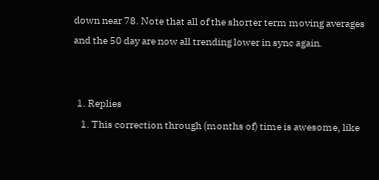down near 78. Note that all of the shorter term moving averages and the 50 day are now all trending lower in sync again.


  1. Replies
    1. This correction through (months of) time is awesome, like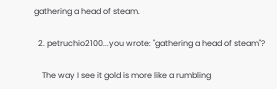gathering a head of steam.

  2. petruchio2100...you wrote: "gathering a head of steam"?

    The way I see it gold is more like a rumbling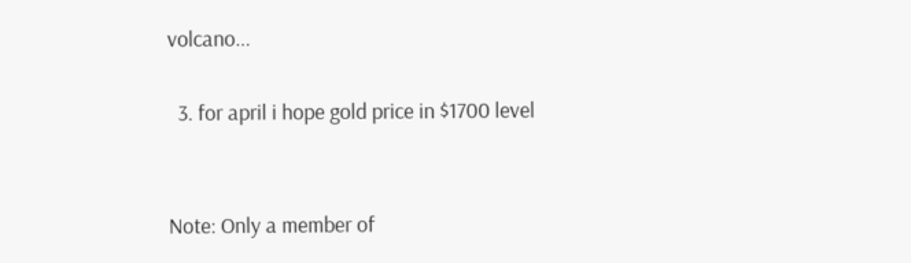volcano...

  3. for april i hope gold price in $1700 level


Note: Only a member of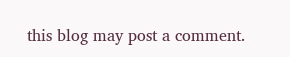this blog may post a comment.